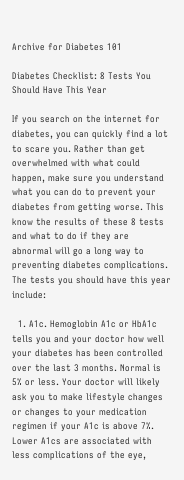Archive for Diabetes 101

Diabetes Checklist: 8 Tests You Should Have This Year

If you search on the internet for diabetes, you can quickly find a lot to scare you. Rather than get overwhelmed with what could happen, make sure you understand what you can do to prevent your diabetes from getting worse. This know the results of these 8 tests and what to do if they are abnormal will go a long way to preventing diabetes complications. The tests you should have this year include:

  1. A1c. Hemoglobin A1c or HbA1c tells you and your doctor how well your diabetes has been controlled over the last 3 months. Normal is 5% or less. Your doctor will likely ask you to make lifestyle changes or changes to your medication regimen if your A1c is above 7%. Lower A1cs are associated with less complications of the eye,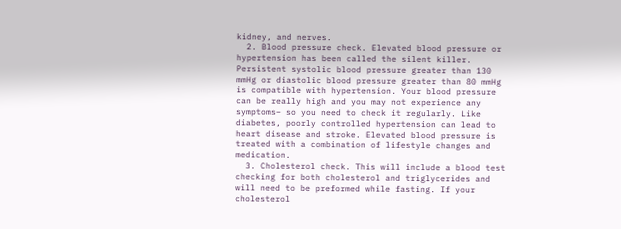kidney, and nerves.
  2. Blood pressure check. Elevated blood pressure or hypertension has been called the silent killer. Persistent systolic blood pressure greater than 130 mmHg or diastolic blood pressure greater than 80 mmHg is compatible with hypertension. Your blood pressure can be really high and you may not experience any symptoms– so you need to check it regularly. Like diabetes, poorly controlled hypertension can lead to heart disease and stroke. Elevated blood pressure is treated with a combination of lifestyle changes and medication.
  3. Cholesterol check. This will include a blood test checking for both cholesterol and triglycerides and will need to be preformed while fasting. If your cholesterol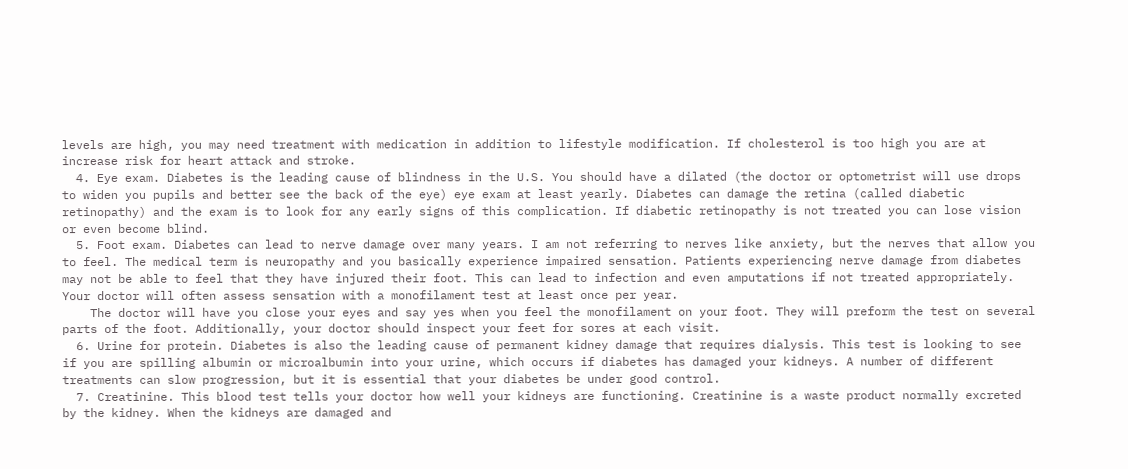levels are high, you may need treatment with medication in addition to lifestyle modification. If cholesterol is too high you are at increase risk for heart attack and stroke.
  4. Eye exam. Diabetes is the leading cause of blindness in the U.S. You should have a dilated (the doctor or optometrist will use drops to widen you pupils and better see the back of the eye) eye exam at least yearly. Diabetes can damage the retina (called diabetic retinopathy) and the exam is to look for any early signs of this complication. If diabetic retinopathy is not treated you can lose vision or even become blind.
  5. Foot exam. Diabetes can lead to nerve damage over many years. I am not referring to nerves like anxiety, but the nerves that allow you to feel. The medical term is neuropathy and you basically experience impaired sensation. Patients experiencing nerve damage from diabetes may not be able to feel that they have injured their foot. This can lead to infection and even amputations if not treated appropriately. Your doctor will often assess sensation with a monofilament test at least once per year.
    The doctor will have you close your eyes and say yes when you feel the monofilament on your foot. They will preform the test on several parts of the foot. Additionally, your doctor should inspect your feet for sores at each visit.
  6. Urine for protein. Diabetes is also the leading cause of permanent kidney damage that requires dialysis. This test is looking to see if you are spilling albumin or microalbumin into your urine, which occurs if diabetes has damaged your kidneys. A number of different treatments can slow progression, but it is essential that your diabetes be under good control.
  7. Creatinine. This blood test tells your doctor how well your kidneys are functioning. Creatinine is a waste product normally excreted by the kidney. When the kidneys are damaged and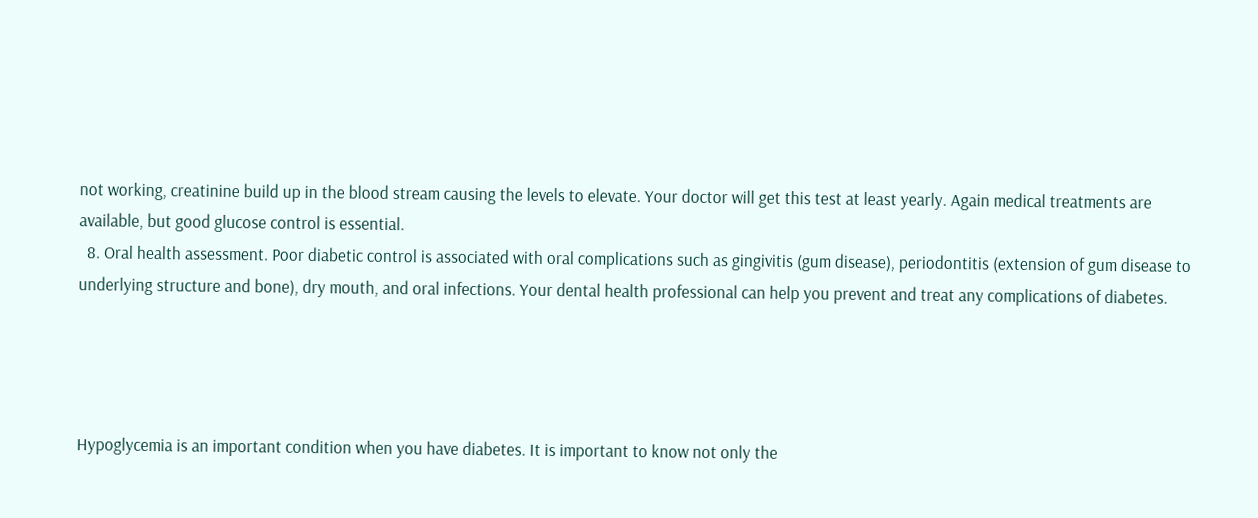not working, creatinine build up in the blood stream causing the levels to elevate. Your doctor will get this test at least yearly. Again medical treatments are available, but good glucose control is essential.
  8. Oral health assessment. Poor diabetic control is associated with oral complications such as gingivitis (gum disease), periodontitis (extension of gum disease to underlying structure and bone), dry mouth, and oral infections. Your dental health professional can help you prevent and treat any complications of diabetes.




Hypoglycemia is an important condition when you have diabetes. It is important to know not only the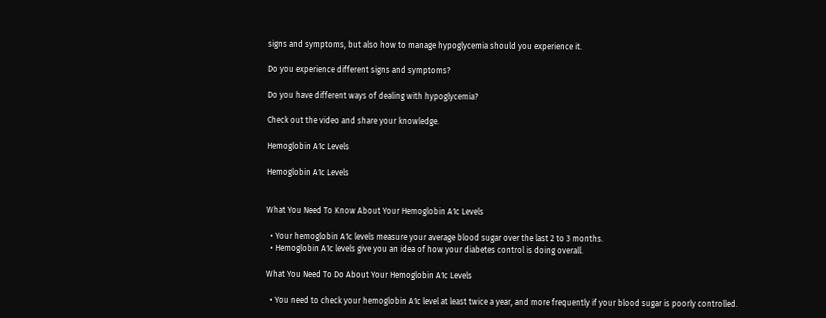signs and symptoms, but also how to manage hypoglycemia should you experience it.

Do you experience different signs and symptoms?

Do you have different ways of dealing with hypoglycemia?

Check out the video and share your knowledge.

Hemoglobin A1c Levels

Hemoglobin A1c Levels


What You Need To Know About Your Hemoglobin A1c Levels

  • Your hemoglobin A1c levels measure your average blood sugar over the last 2 to 3 months.
  • Hemoglobin A1c levels give you an idea of how your diabetes control is doing overall.

What You Need To Do About Your Hemoglobin A1c Levels

  • You need to check your hemoglobin A1c level at least twice a year, and more frequently if your blood sugar is poorly controlled.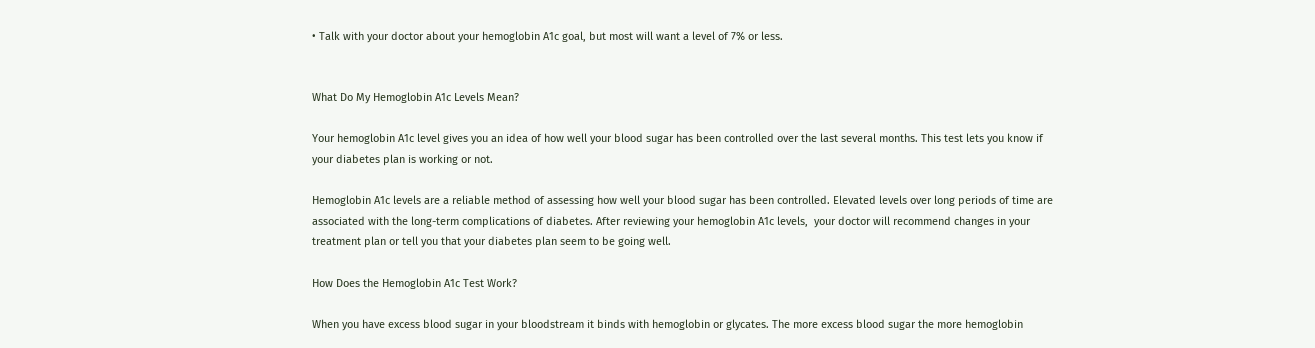• Talk with your doctor about your hemoglobin A1c goal, but most will want a level of 7% or less.


What Do My Hemoglobin A1c Levels Mean?

Your hemoglobin A1c level gives you an idea of how well your blood sugar has been controlled over the last several months. This test lets you know if your diabetes plan is working or not.

Hemoglobin A1c levels are a reliable method of assessing how well your blood sugar has been controlled. Elevated levels over long periods of time are associated with the long-term complications of diabetes. After reviewing your hemoglobin A1c levels,  your doctor will recommend changes in your treatment plan or tell you that your diabetes plan seem to be going well.

How Does the Hemoglobin A1c Test Work?

When you have excess blood sugar in your bloodstream it binds with hemoglobin or glycates. The more excess blood sugar the more hemoglobin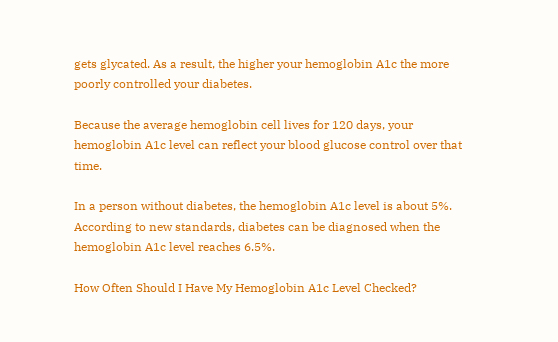gets glycated. As a result, the higher your hemoglobin A1c the more poorly controlled your diabetes.

Because the average hemoglobin cell lives for 120 days, your hemoglobin A1c level can reflect your blood glucose control over that time.

In a person without diabetes, the hemoglobin A1c level is about 5%. According to new standards, diabetes can be diagnosed when the hemoglobin A1c level reaches 6.5%.

How Often Should I Have My Hemoglobin A1c Level Checked?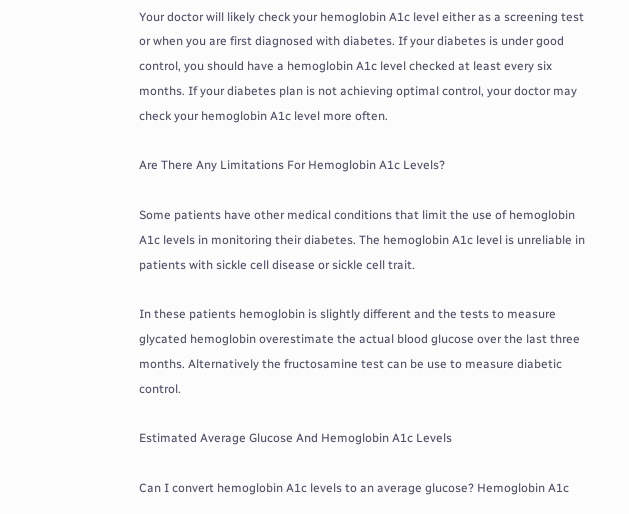Your doctor will likely check your hemoglobin A1c level either as a screening test or when you are first diagnosed with diabetes. If your diabetes is under good control, you should have a hemoglobin A1c level checked at least every six months. If your diabetes plan is not achieving optimal control, your doctor may check your hemoglobin A1c level more often.

Are There Any Limitations For Hemoglobin A1c Levels?

Some patients have other medical conditions that limit the use of hemoglobin A1c levels in monitoring their diabetes. The hemoglobin A1c level is unreliable in patients with sickle cell disease or sickle cell trait.

In these patients hemoglobin is slightly different and the tests to measure glycated hemoglobin overestimate the actual blood glucose over the last three months. Alternatively the fructosamine test can be use to measure diabetic control.

Estimated Average Glucose And Hemoglobin A1c Levels

Can I convert hemoglobin A1c levels to an average glucose? Hemoglobin A1c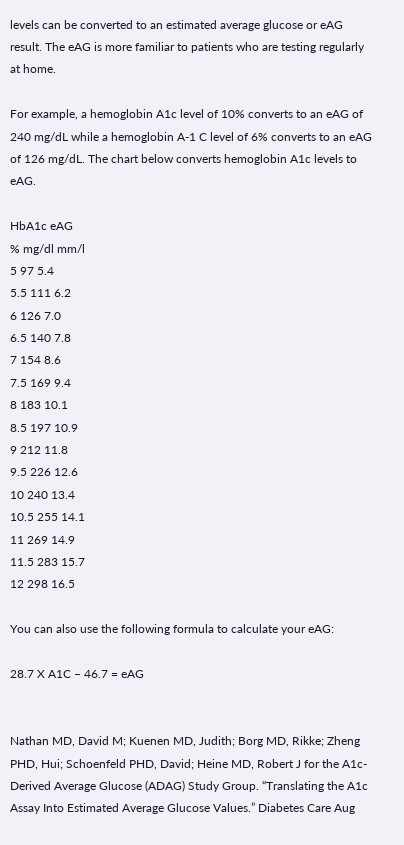levels can be converted to an estimated average glucose or eAG result. The eAG is more familiar to patients who are testing regularly at home.

For example, a hemoglobin A1c level of 10% converts to an eAG of 240 mg/dL while a hemoglobin A-1 C level of 6% converts to an eAG of 126 mg/dL. The chart below converts hemoglobin A1c levels to eAG.

HbA1c eAG
% mg/dl mm/l
5 97 5.4
5.5 111 6.2
6 126 7.0
6.5 140 7.8
7 154 8.6
7.5 169 9.4
8 183 10.1
8.5 197 10.9
9 212 11.8
9.5 226 12.6
10 240 13.4
10.5 255 14.1
11 269 14.9
11.5 283 15.7
12 298 16.5

You can also use the following formula to calculate your eAG:

28.7 X A1C – 46.7 = eAG


Nathan MD, David M; Kuenen MD, Judith; Borg MD, Rikke; Zheng PHD, Hui; Schoenfeld PHD, David; Heine MD, Robert J for the A1c-Derived Average Glucose (ADAG) Study Group. “Translating the A1c Assay Into Estimated Average Glucose Values.” Diabetes Care Aug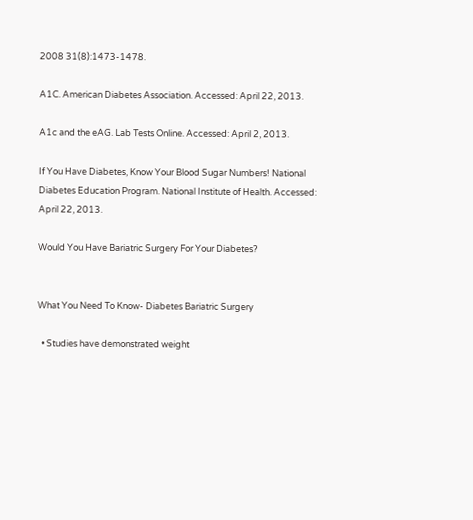2008 31(8):1473-1478.

A1C. American Diabetes Association. Accessed: April 22, 2013.

A1c and the eAG. Lab Tests Online. Accessed: April 2, 2013.

If You Have Diabetes, Know Your Blood Sugar Numbers! National Diabetes Education Program. National Institute of Health. Accessed: April 22, 2013.

Would You Have Bariatric Surgery For Your Diabetes?


What You Need To Know- Diabetes Bariatric Surgery

  • Studies have demonstrated weight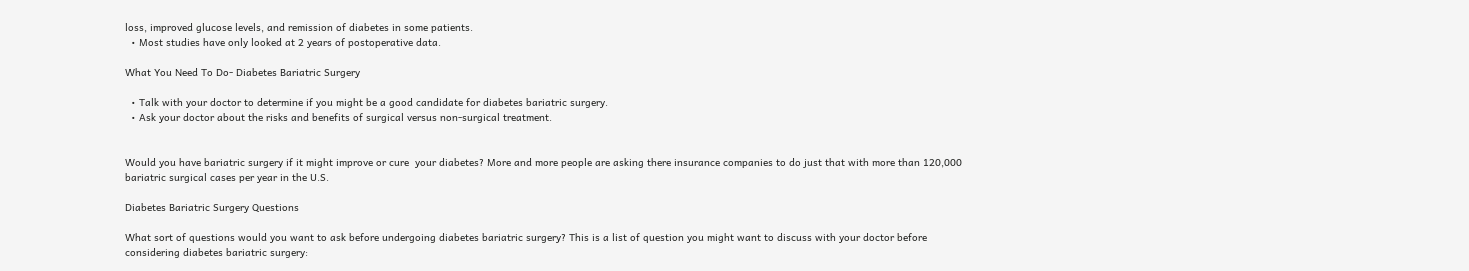loss, improved glucose levels, and remission of diabetes in some patients.
  • Most studies have only looked at 2 years of postoperative data.

What You Need To Do- Diabetes Bariatric Surgery

  • Talk with your doctor to determine if you might be a good candidate for diabetes bariatric surgery.
  • Ask your doctor about the risks and benefits of surgical versus non-surgical treatment.


Would you have bariatric surgery if it might improve or cure  your diabetes? More and more people are asking there insurance companies to do just that with more than 120,000 bariatric surgical cases per year in the U.S.

Diabetes Bariatric Surgery Questions

What sort of questions would you want to ask before undergoing diabetes bariatric surgery? This is a list of question you might want to discuss with your doctor before considering diabetes bariatric surgery: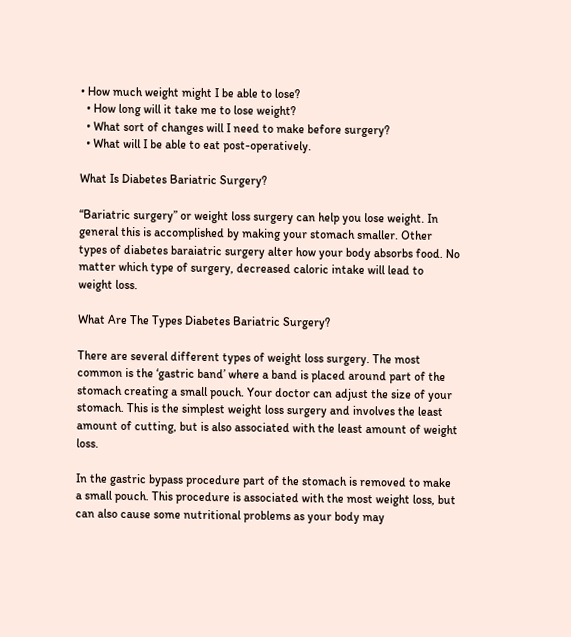• How much weight might I be able to lose?
  • How long will it take me to lose weight?
  • What sort of changes will I need to make before surgery?
  • What will I be able to eat post-operatively.

What Is Diabetes Bariatric Surgery?

“Bariatric surgery” or weight loss surgery can help you lose weight. In general this is accomplished by making your stomach smaller. Other types of diabetes baraiatric surgery alter how your body absorbs food. No matter which type of surgery, decreased caloric intake will lead to weight loss.

What Are The Types Diabetes Bariatric Surgery?

There are several different types of weight loss surgery. The most common is the ‘gastric band’ where a band is placed around part of the stomach creating a small pouch. Your doctor can adjust the size of your stomach. This is the simplest weight loss surgery and involves the least amount of cutting, but is also associated with the least amount of weight loss.

In the gastric bypass procedure part of the stomach is removed to make a small pouch. This procedure is associated with the most weight loss, but can also cause some nutritional problems as your body may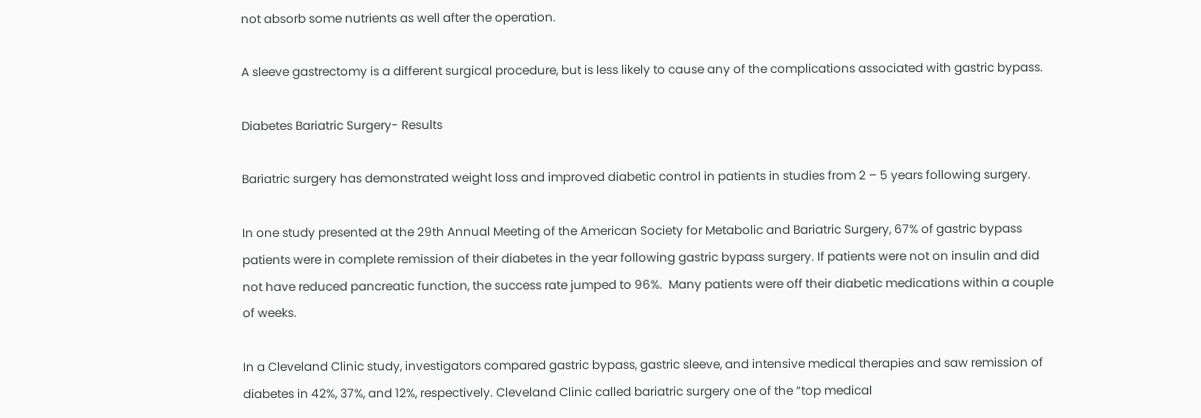not absorb some nutrients as well after the operation.

A sleeve gastrectomy is a different surgical procedure, but is less likely to cause any of the complications associated with gastric bypass.

Diabetes Bariatric Surgery- Results

Bariatric surgery has demonstrated weight loss and improved diabetic control in patients in studies from 2 – 5 years following surgery.

In one study presented at the 29th Annual Meeting of the American Society for Metabolic and Bariatric Surgery, 67% of gastric bypass patients were in complete remission of their diabetes in the year following gastric bypass surgery. If patients were not on insulin and did not have reduced pancreatic function, the success rate jumped to 96%.  Many patients were off their diabetic medications within a couple of weeks.

In a Cleveland Clinic study, investigators compared gastric bypass, gastric sleeve, and intensive medical therapies and saw remission of diabetes in 42%, 37%, and 12%, respectively. Cleveland Clinic called bariatric surgery one of the “top medical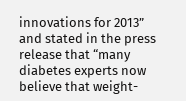innovations for 2013” and stated in the press release that “many diabetes experts now believe that weight-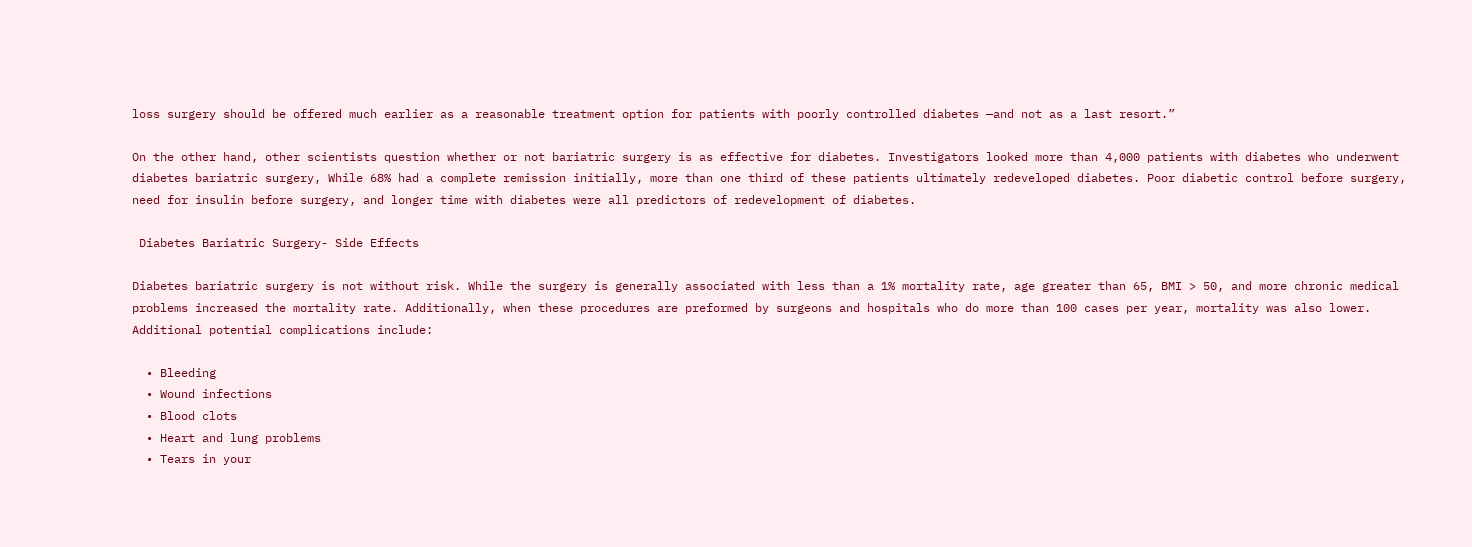loss surgery should be offered much earlier as a reasonable treatment option for patients with poorly controlled diabetes —and not as a last resort.”

On the other hand, other scientists question whether or not bariatric surgery is as effective for diabetes. Investigators looked more than 4,000 patients with diabetes who underwent diabetes bariatric surgery, While 68% had a complete remission initially, more than one third of these patients ultimately redeveloped diabetes. Poor diabetic control before surgery, need for insulin before surgery, and longer time with diabetes were all predictors of redevelopment of diabetes.

 Diabetes Bariatric Surgery- Side Effects

Diabetes bariatric surgery is not without risk. While the surgery is generally associated with less than a 1% mortality rate, age greater than 65, BMI > 50, and more chronic medical problems increased the mortality rate. Additionally, when these procedures are preformed by surgeons and hospitals who do more than 100 cases per year, mortality was also lower. Additional potential complications include:

  • Bleeding
  • Wound infections
  • Blood clots
  • Heart and lung problems
  • Tears in your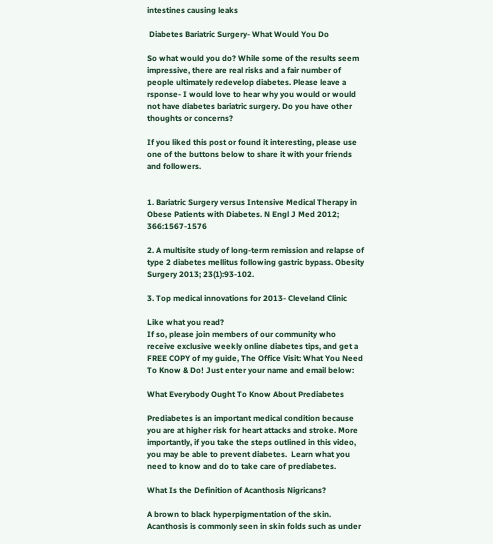intestines causing leaks

 Diabetes Bariatric Surgery- What Would You Do

So what would you do? While some of the results seem impressive, there are real risks and a fair number of people ultimately redevelop diabetes. Please leave a rsponse- I would love to hear why you would or would not have diabetes bariatric surgery. Do you have other thoughts or concerns?

If you liked this post or found it interesting, please use one of the buttons below to share it with your friends and followers.


1. Bariatric Surgery versus Intensive Medical Therapy in Obese Patients with Diabetes. N Engl J Med 2012; 366:1567-1576

2. A multisite study of long-term remission and relapse of type 2 diabetes mellitus following gastric bypass. Obesity Surgery 2013; 23(1):93-102.

3. Top medical innovations for 2013- Cleveland Clinic

Like what you read?
If so, please join members of our community who receive exclusive weekly online diabetes tips, and get a FREE COPY of my guide, The Office Visit: What You Need To Know & Do! Just enter your name and email below:

What Everybody Ought To Know About Prediabetes

Prediabetes is an important medical condition because you are at higher risk for heart attacks and stroke. More importantly, if you take the steps outlined in this video, you may be able to prevent diabetes.  Learn what you need to know and do to take care of prediabetes.

What Is the Definition of Acanthosis Nigricans?

A brown to black hyperpigmentation of the skin. Acanthosis is commonly seen in skin folds such as under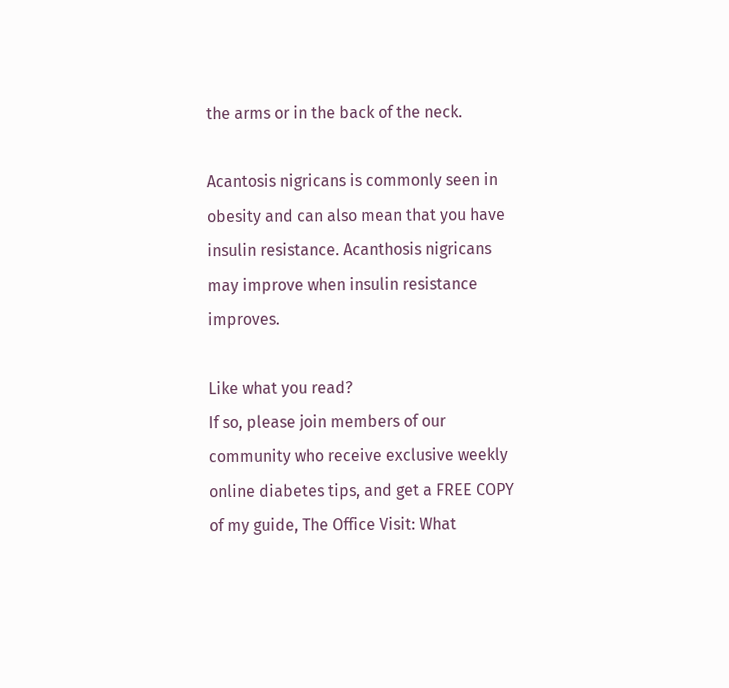the arms or in the back of the neck.

Acantosis nigricans is commonly seen in obesity and can also mean that you have insulin resistance. Acanthosis nigricans may improve when insulin resistance improves.

Like what you read?
If so, please join members of our community who receive exclusive weekly online diabetes tips, and get a FREE COPY of my guide, The Office Visit: What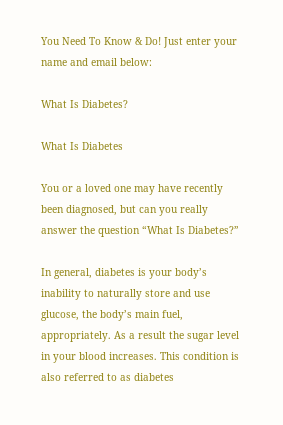You Need To Know & Do! Just enter your name and email below:

What Is Diabetes?

What Is Diabetes

You or a loved one may have recently been diagnosed, but can you really answer the question “What Is Diabetes?”

In general, diabetes is your body’s inability to naturally store and use glucose, the body’s main fuel, appropriately. As a result the sugar level in your blood increases. This condition is also referred to as diabetes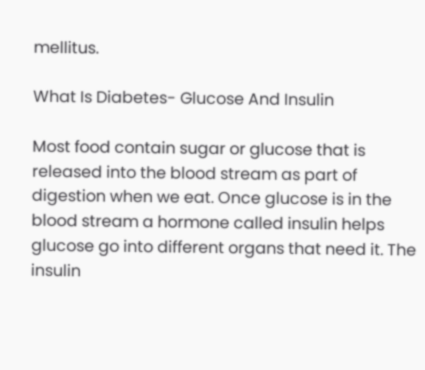mellitus.

What Is Diabetes- Glucose And Insulin

Most food contain sugar or glucose that is released into the blood stream as part of digestion when we eat. Once glucose is in the blood stream a hormone called insulin helps glucose go into different organs that need it. The insulin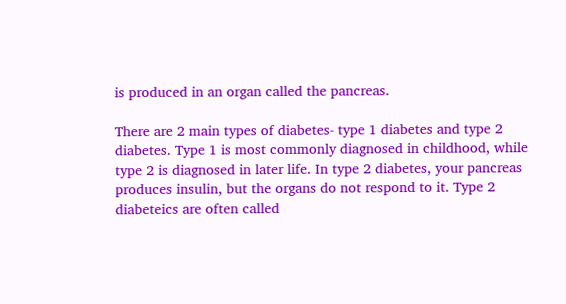is produced in an organ called the pancreas.

There are 2 main types of diabetes- type 1 diabetes and type 2 diabetes. Type 1 is most commonly diagnosed in childhood, while type 2 is diagnosed in later life. In type 2 diabetes, your pancreas produces insulin, but the organs do not respond to it. Type 2 diabeteics are often called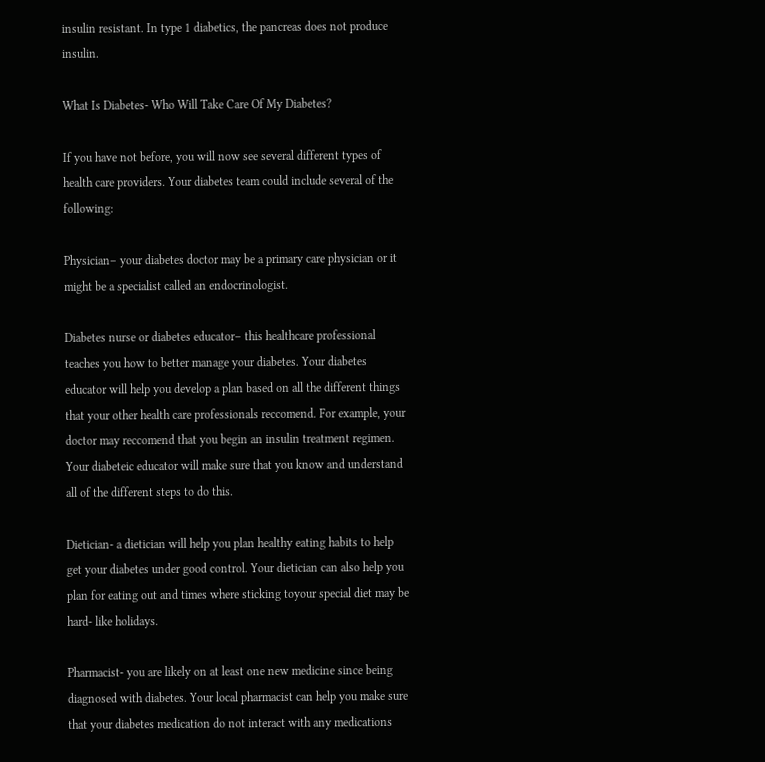insulin resistant. In type 1 diabetics, the pancreas does not produce insulin.

What Is Diabetes- Who Will Take Care Of My Diabetes?

If you have not before, you will now see several different types of health care providers. Your diabetes team could include several of the following:

Physician– your diabetes doctor may be a primary care physician or it might be a specialist called an endocrinologist.

Diabetes nurse or diabetes educator– this healthcare professional teaches you how to better manage your diabetes. Your diabetes educator will help you develop a plan based on all the different things that your other health care professionals reccomend. For example, your doctor may reccomend that you begin an insulin treatment regimen. Your diabeteic educator will make sure that you know and understand all of the different steps to do this.

Dietician- a dietician will help you plan healthy eating habits to help get your diabetes under good control. Your dietician can also help you plan for eating out and times where sticking toyour special diet may be hard- like holidays.

Pharmacist- you are likely on at least one new medicine since being diagnosed with diabetes. Your local pharmacist can help you make sure that your diabetes medication do not interact with any medications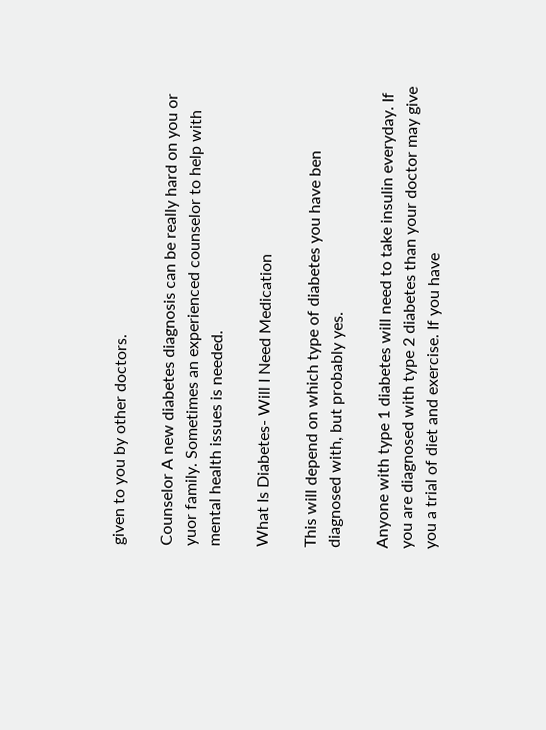given to you by other doctors.

Counselor A new diabetes diagnosis can be really hard on you or yuor family. Sometimes an experienced counselor to help with mental health issues is needed.

What Is Diabetes- Will I Need Medication

This will depend on which type of diabetes you have ben diagnosed with, but probably yes.

Anyone with type 1 diabetes will need to take insulin everyday. If you are diagnosed with type 2 diabetes than your doctor may give you a trial of diet and exercise. If you have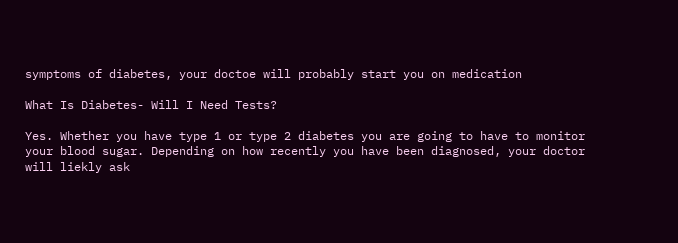symptoms of diabetes, your doctoe will probably start you on medication

What Is Diabetes- Will I Need Tests?

Yes. Whether you have type 1 or type 2 diabetes you are going to have to monitor your blood sugar. Depending on how recently you have been diagnosed, your doctor will liekly ask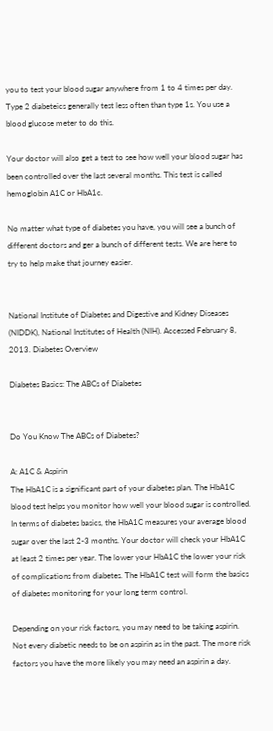you to test your blood sugar anywhere from 1 to 4 times per day. Type 2 diabeteics generally test less often than type 1s. You use a blood glucose meter to do this.

Your doctor will also get a test to see how well your blood sugar has been controlled over the last several months. This test is called hemoglobin A1C or HbA1c.

No matter what type of diabetes you have, you will see a bunch of different doctors and ger a bunch of different tests. We are here to try to help make that journey easier.


National Institute of Diabetes and Digestive and Kidney Diseases (NIDDK), National Institutes of Health (NIH). Accessed February 8, 2013. Diabetes Overview

Diabetes Basics: The ABCs of Diabetes


Do You Know The ABCs of Diabetes?

A: A1C & Aspirin
The HbA1C is a significant part of your diabetes plan. The HbA1C blood test helps you monitor how well your blood sugar is controlled. In terms of diabetes basics, the HbA1C measures your average blood sugar over the last 2-3 months. Your doctor will check your HbA1C at least 2 times per year. The lower your HbA1C the lower your risk of complications from diabetes. The HbA1C test will form the basics of diabetes monitoring for your long term control.

Depending on your risk factors, you may need to be taking aspirin. Not every diabetic needs to be on aspirin as in the past. The more risk factors you have the more likely you may need an aspirin a day.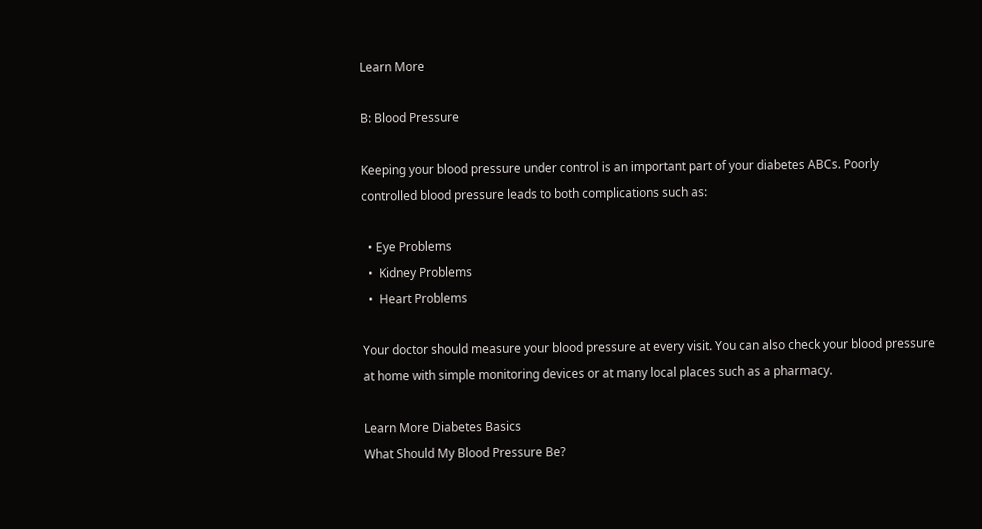Learn More

B: Blood Pressure

Keeping your blood pressure under control is an important part of your diabetes ABCs. Poorly controlled blood pressure leads to both complications such as:

  • Eye Problems
  •  Kidney Problems
  •  Heart Problems

Your doctor should measure your blood pressure at every visit. You can also check your blood pressure at home with simple monitoring devices or at many local places such as a pharmacy.

Learn More Diabetes Basics
What Should My Blood Pressure Be?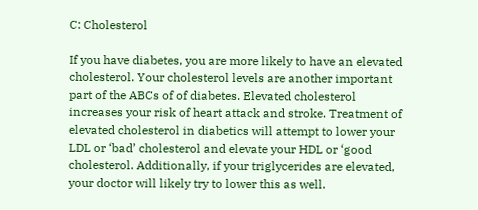C: Cholesterol

If you have diabetes, you are more likely to have an elevated cholesterol. Your cholesterol levels are another important part of the ABCs of of diabetes. Elevated cholesterol increases your risk of heart attack and stroke. Treatment of elevated cholesterol in diabetics will attempt to lower your LDL or ‘bad’ cholesterol and elevate your HDL or ‘good cholesterol. Additionally, if your triglycerides are elevated, your doctor will likely try to lower this as well.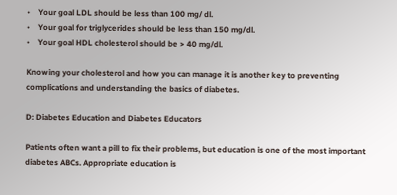•    Your goal LDL should be less than 100 mg/ dl.
•    Your goal for triglycerides should be less than 150 mg/dl.
•    Your goal HDL cholesterol should be > 40 mg/dl.

Knowing your cholesterol and how you can manage it is another key to preventing complications and understanding the basics of diabetes.

D: Diabetes Education and Diabetes Educators

Patients often want a pill to fix their problems, but education is one of the most important diabetes ABCs. Appropriate education is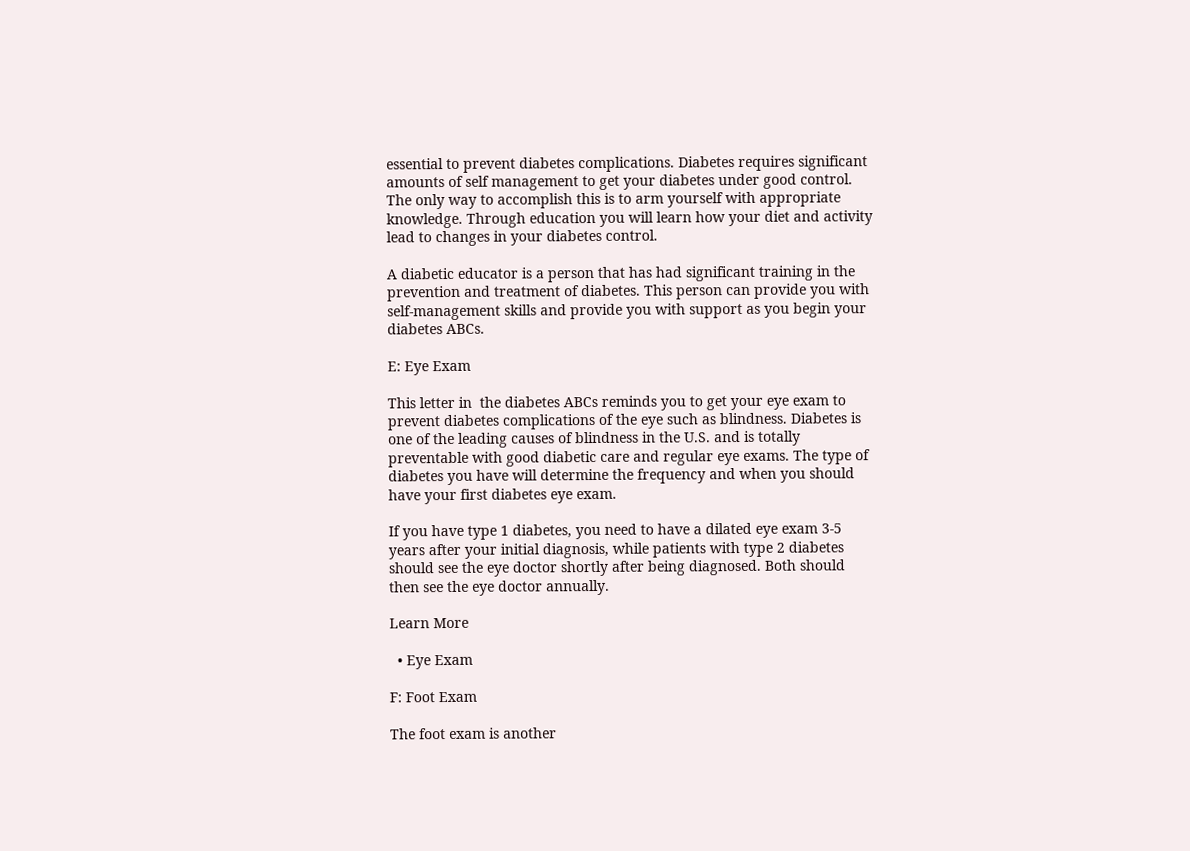essential to prevent diabetes complications. Diabetes requires significant amounts of self management to get your diabetes under good control. The only way to accomplish this is to arm yourself with appropriate knowledge. Through education you will learn how your diet and activity lead to changes in your diabetes control.

A diabetic educator is a person that has had significant training in the prevention and treatment of diabetes. This person can provide you with self-management skills and provide you with support as you begin your diabetes ABCs.

E: Eye Exam

This letter in  the diabetes ABCs reminds you to get your eye exam to prevent diabetes complications of the eye such as blindness. Diabetes is one of the leading causes of blindness in the U.S. and is totally preventable with good diabetic care and regular eye exams. The type of diabetes you have will determine the frequency and when you should have your first diabetes eye exam.

If you have type 1 diabetes, you need to have a dilated eye exam 3-5 years after your initial diagnosis, while patients with type 2 diabetes should see the eye doctor shortly after being diagnosed. Both should then see the eye doctor annually.

Learn More

  • Eye Exam

F: Foot Exam

The foot exam is another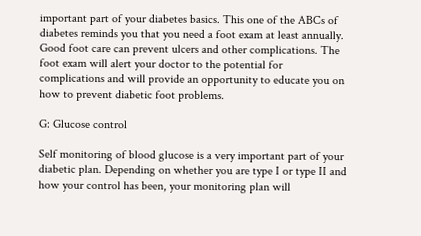important part of your diabetes basics. This one of the ABCs of diabetes reminds you that you need a foot exam at least annually. Good foot care can prevent ulcers and other complications. The foot exam will alert your doctor to the potential for complications and will provide an opportunity to educate you on how to prevent diabetic foot problems.

G: Glucose control

Self monitoring of blood glucose is a very important part of your diabetic plan. Depending on whether you are type I or type II and how your control has been, your monitoring plan will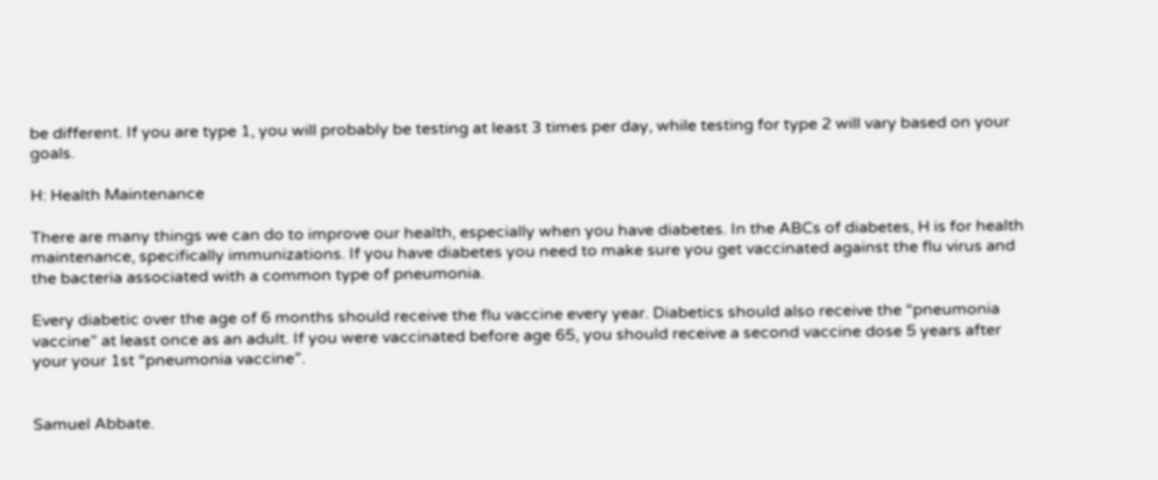be different. If you are type 1, you will probably be testing at least 3 times per day, while testing for type 2 will vary based on your goals.

H: Health Maintenance

There are many things we can do to improve our health, especially when you have diabetes. In the ABCs of diabetes, H is for health maintenance, specifically immunizations. If you have diabetes you need to make sure you get vaccinated against the flu virus and the bacteria associated with a common type of pneumonia.

Every diabetic over the age of 6 months should receive the flu vaccine every year. Diabetics should also receive the “pneumonia vaccine” at least once as an adult. If you were vaccinated before age 65, you should receive a second vaccine dose 5 years after your your 1st “pneumonia vaccine”.


Samuel Abbate.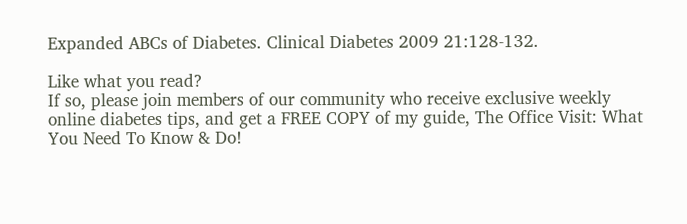Expanded ABCs of Diabetes. Clinical Diabetes 2009 21:128-132.

Like what you read?
If so, please join members of our community who receive exclusive weekly online diabetes tips, and get a FREE COPY of my guide, The Office Visit: What You Need To Know & Do!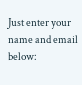Just enter your name and email below: